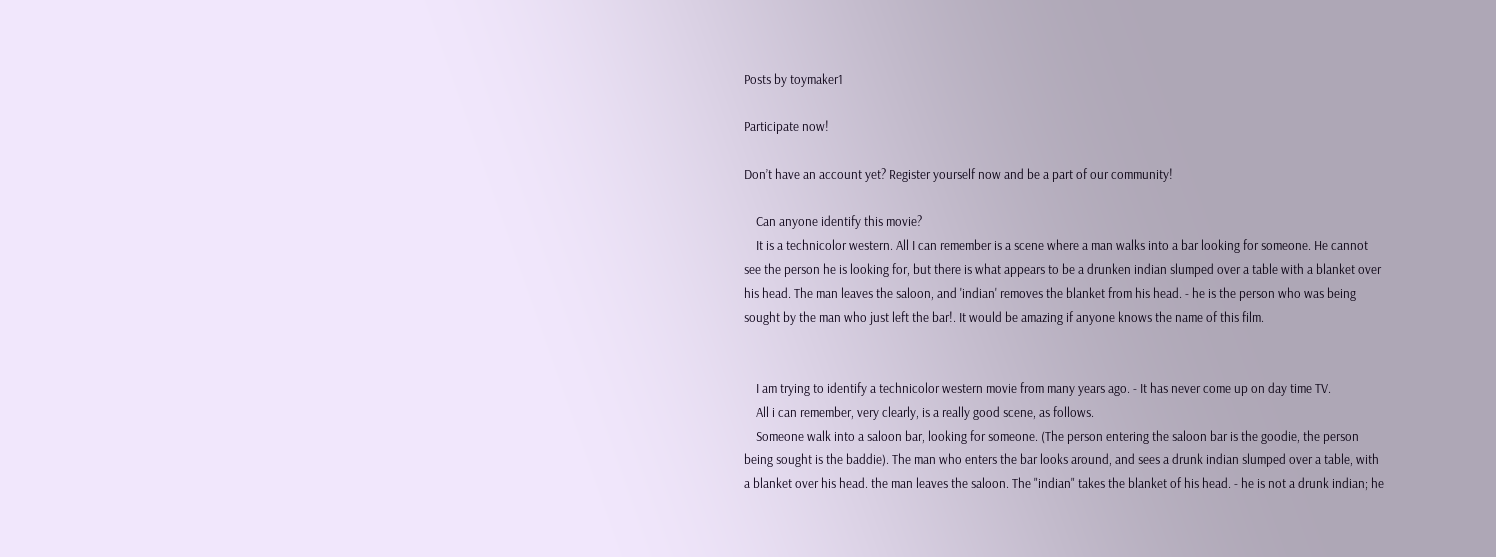Posts by toymaker1

Participate now!

Don’t have an account yet? Register yourself now and be a part of our community!

    Can anyone identify this movie?
    It is a technicolor western. All I can remember is a scene where a man walks into a bar looking for someone. He cannot see the person he is looking for, but there is what appears to be a drunken indian slumped over a table with a blanket over his head. The man leaves the saloon, and 'indian' removes the blanket from his head. - he is the person who was being sought by the man who just left the bar!. It would be amazing if anyone knows the name of this film.


    I am trying to identify a technicolor western movie from many years ago. - It has never come up on day time TV.
    All i can remember, very clearly, is a really good scene, as follows.
    Someone walk into a saloon bar, looking for someone. (The person entering the saloon bar is the goodie, the person being sought is the baddie). The man who enters the bar looks around, and sees a drunk indian slumped over a table, with a blanket over his head. the man leaves the saloon. The "indian" takes the blanket of his head. - he is not a drunk indian; he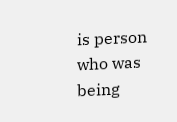is person who was being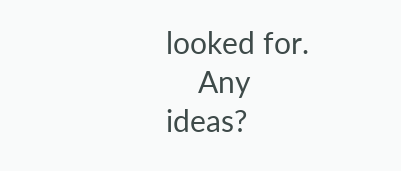looked for.
    Any ideas?